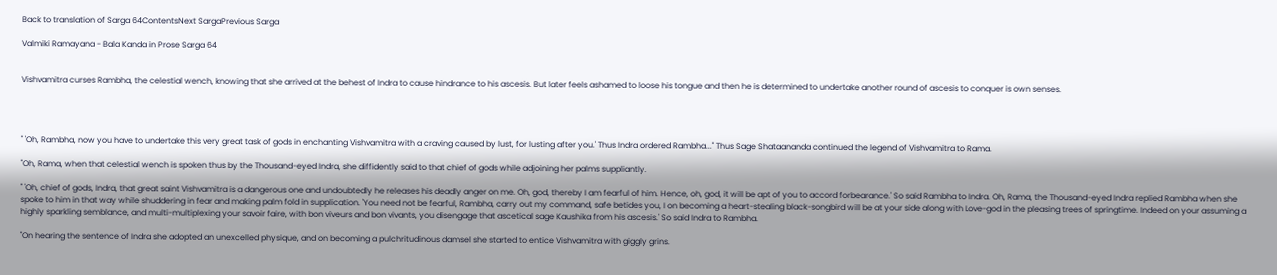Back to translation of Sarga 64ContentsNext SargaPrevious Sarga

Valmiki Ramayana - Bala Kanda in Prose Sarga 64


Vishvamitra curses Rambha, the celestial wench, knowing that she arrived at the behest of Indra to cause hindrance to his ascesis. But later feels ashamed to loose his tongue and then he is determined to undertake another round of ascesis to conquer is own senses.




" 'Oh, Rambha, now you have to undertake this very great task of gods in enchanting Vishvamitra with a craving caused by lust, for lusting after you.' Thus Indra ordered Rambha..." Thus Sage Shataananda continued the legend of Vishvamitra to Rama.

"Oh, Rama, when that celestial wench is spoken thus by the Thousand-eyed Indra, she diffidently said to that chief of gods while adjoining her palms suppliantly.

" 'Oh, chief of gods, Indra, that great saint Vishvamitra is a dangerous one and undoubtedly he releases his deadly anger on me. Oh, god, thereby I am fearful of him. Hence, oh, god, it will be apt of you to accord forbearance.' So said Rambha to Indra. Oh, Rama, the Thousand-eyed Indra replied Rambha when she spoke to him in that way while shuddering in fear and making palm fold in supplication. 'You need not be fearful, Rambha, carry out my command, safe betides you, I on becoming a heart-stealing black-songbird will be at your side along with Love-god in the pleasing trees of springtime. Indeed on your assuming a highly sparkling semblance, and multi-multiplexing your savoir faire, with bon viveurs and bon vivants, you disengage that ascetical sage Kaushika from his ascesis.' So said Indra to Rambha.

"On hearing the sentence of Indra she adopted an unexcelled physique, and on becoming a pulchritudinous damsel she started to entice Vishvamitra with giggly grins.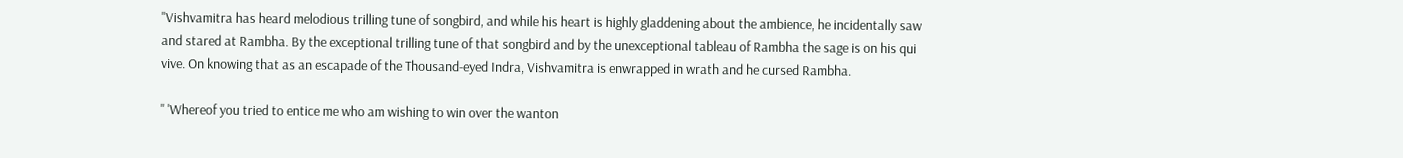"Vishvamitra has heard melodious trilling tune of songbird, and while his heart is highly gladdening about the ambience, he incidentally saw and stared at Rambha. By the exceptional trilling tune of that songbird and by the unexceptional tableau of Rambha the sage is on his qui vive. On knowing that as an escapade of the Thousand-eyed Indra, Vishvamitra is enwrapped in wrath and he cursed Rambha.

" 'Whereof you tried to entice me who am wishing to win over the wanton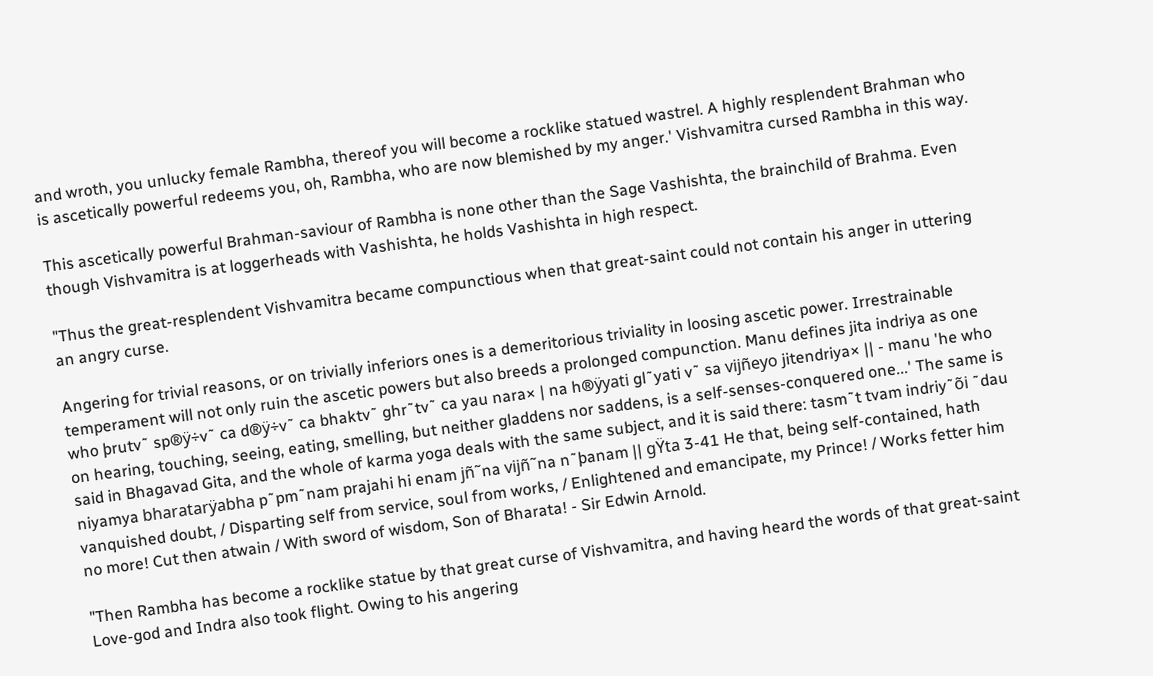and wroth, you unlucky female Rambha, thereof you will become a rocklike statued wastrel. A highly resplendent Brahman who is ascetically powerful redeems you, oh, Rambha, who are now blemished by my anger.' Vishvamitra cursed Rambha in this way.

This ascetically powerful Brahman-saviour of Rambha is none other than the Sage Vashishta, the brainchild of Brahma. Even though Vishvamitra is at loggerheads with Vashishta, he holds Vashishta in high respect.

"Thus the great-resplendent Vishvamitra became compunctious when that great-saint could not contain his anger in uttering an angry curse.

Angering for trivial reasons, or on trivially inferiors ones is a demeritorious triviality in loosing ascetic power. Irrestrainable temperament will not only ruin the ascetic powers but also breeds a prolonged compunction. Manu defines jita indriya as one who þrutv˜ sp®ÿ÷v˜ ca d®ÿ÷v˜ ca bhaktv˜ ghr˜tv˜ ca yau nara× | na h®ÿyati gl˜yati v˜ sa vijñeyo jitendriya× || - manu 'he who on hearing, touching, seeing, eating, smelling, but neither gladdens nor saddens, is a self-senses-conquered one...' The same is said in Bhagavad Gita, and the whole of karma yoga deals with the same subject, and it is said there: tasm˜t tvam indriy˜õi ˜dau niyamya bharatarÿabha p˜pm˜nam prajahi hi enam jñ˜na vijñ˜na n˜þanam || gŸta 3-41 He that, being self-contained, hath vanquished doubt, / Disparting self from service, soul from works, / Enlightened and emancipate, my Prince! / Works fetter him no more! Cut then atwain / With sword of wisdom, Son of Bharata! - Sir Edwin Arnold.

"Then Rambha has become a rocklike statue by that great curse of Vishvamitra, and having heard the words of that great-saint Love-god and Indra also took flight. Owing to his angering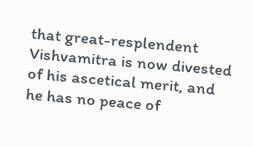that great-resplendent Vishvamitra is now divested of his ascetical merit, and he has no peace of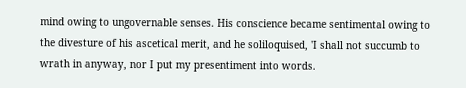mind owing to ungovernable senses. His conscience became sentimental owing to the divesture of his ascetical merit, and he soliloquised, 'I shall not succumb to wrath in anyway, nor I put my presentiment into words.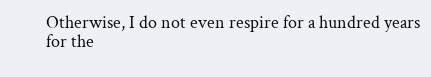Otherwise, I do not even respire for a hundred years for the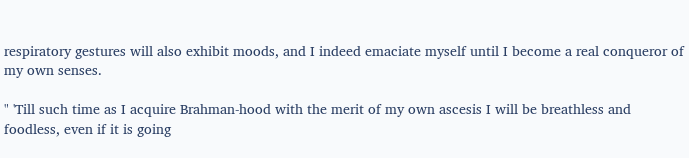respiratory gestures will also exhibit moods, and I indeed emaciate myself until I become a real conqueror of my own senses.

" 'Till such time as I acquire Brahman-hood with the merit of my own ascesis I will be breathless and foodless, even if it is going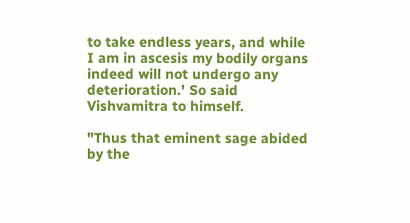to take endless years, and while I am in ascesis my bodily organs indeed will not undergo any deterioration.' So said Vishvamitra to himself.

"Thus that eminent sage abided by the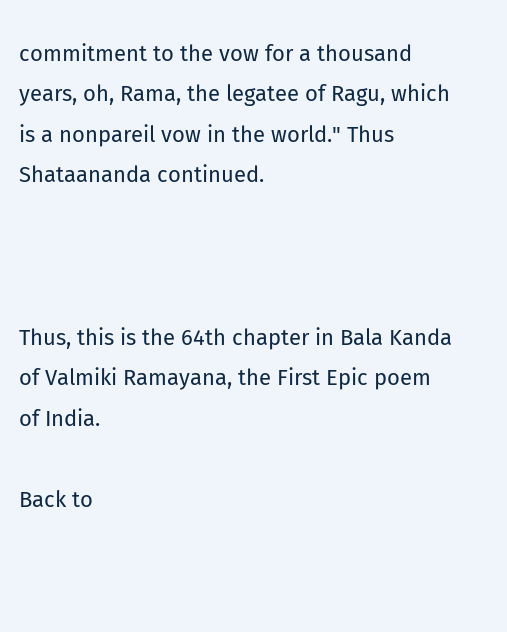commitment to the vow for a thousand years, oh, Rama, the legatee of Ragu, which is a nonpareil vow in the world." Thus Shataananda continued.



Thus, this is the 64th chapter in Bala Kanda of Valmiki Ramayana, the First Epic poem of India.

Back to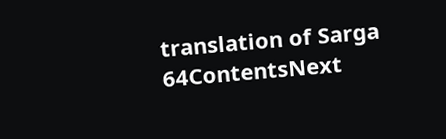translation of Sarga 64ContentsNext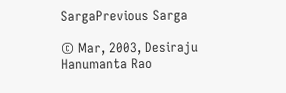SargaPrevious Sarga

© Mar, 2003, Desiraju Hanumanta Rao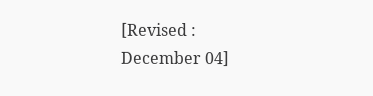[Revised : December 04]